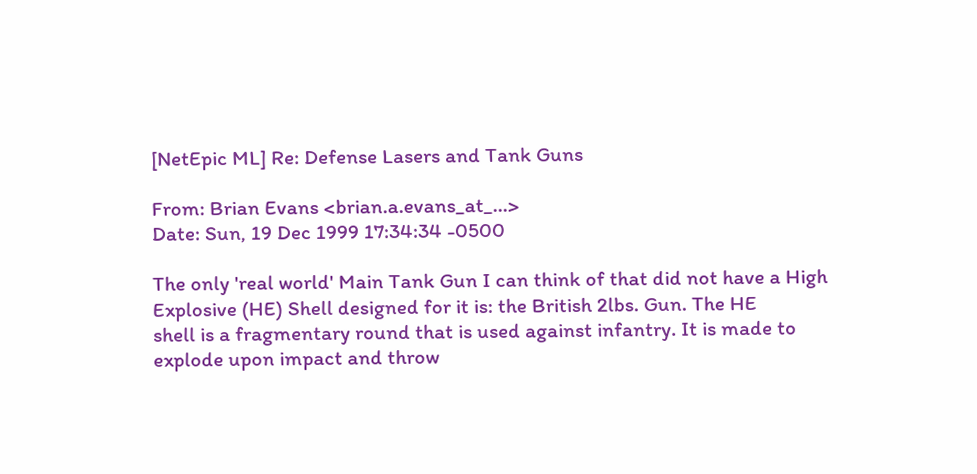[NetEpic ML] Re: Defense Lasers and Tank Guns

From: Brian Evans <brian.a.evans_at_...>
Date: Sun, 19 Dec 1999 17:34:34 -0500

The only 'real world' Main Tank Gun I can think of that did not have a High
Explosive (HE) Shell designed for it is: the British 2lbs. Gun. The HE
shell is a fragmentary round that is used against infantry. It is made to
explode upon impact and throw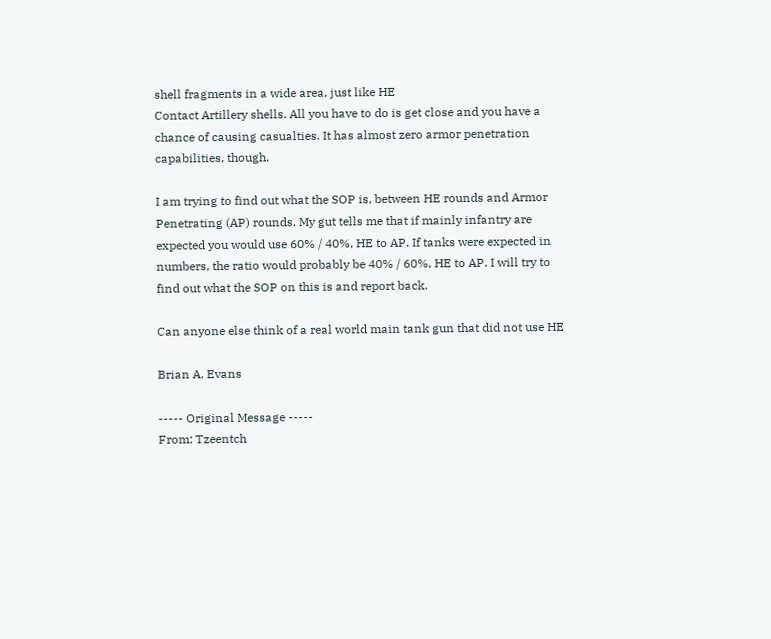shell fragments in a wide area, just like HE
Contact Artillery shells. All you have to do is get close and you have a
chance of causing casualties. It has almost zero armor penetration
capabilities, though.

I am trying to find out what the SOP is, between HE rounds and Armor
Penetrating (AP) rounds. My gut tells me that if mainly infantry are
expected you would use 60% / 40%, HE to AP. If tanks were expected in
numbers, the ratio would probably be 40% / 60%, HE to AP. I will try to
find out what the SOP on this is and report back.

Can anyone else think of a real world main tank gun that did not use HE

Brian A. Evans

----- Original Message -----
From: Tzeentch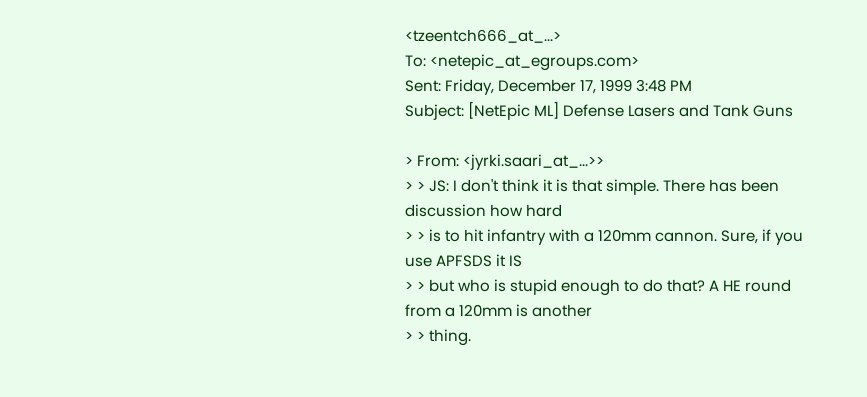<tzeentch666_at_...>
To: <netepic_at_egroups.com>
Sent: Friday, December 17, 1999 3:48 PM
Subject: [NetEpic ML] Defense Lasers and Tank Guns

> From: <jyrki.saari_at_...>>
> > JS: I don't think it is that simple. There has been discussion how hard
> > is to hit infantry with a 120mm cannon. Sure, if you use APFSDS it IS
> > but who is stupid enough to do that? A HE round from a 120mm is another
> > thing.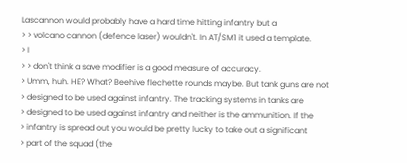Lascannon would probably have a hard time hitting infantry but a
> > volcano cannon (defence laser) wouldn't. In AT/SM1 it used a template.
> I
> > don't think a save modifier is a good measure of accuracy.
> Umm, huh. HE? What? Beehive flechette rounds maybe. But tank guns are not
> designed to be used against infantry. The tracking systems in tanks are
> designed to be used against infantry and neither is the ammunition. If the
> infantry is spread out you would be pretty lucky to take out a significant
> part of the squad (the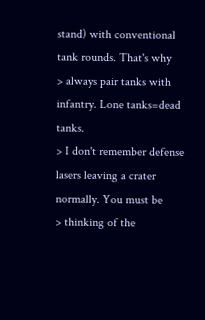stand) with conventional tank rounds. That's why
> always pair tanks with infantry. Lone tanks=dead tanks.
> I don't remember defense lasers leaving a crater normally. You must be
> thinking of the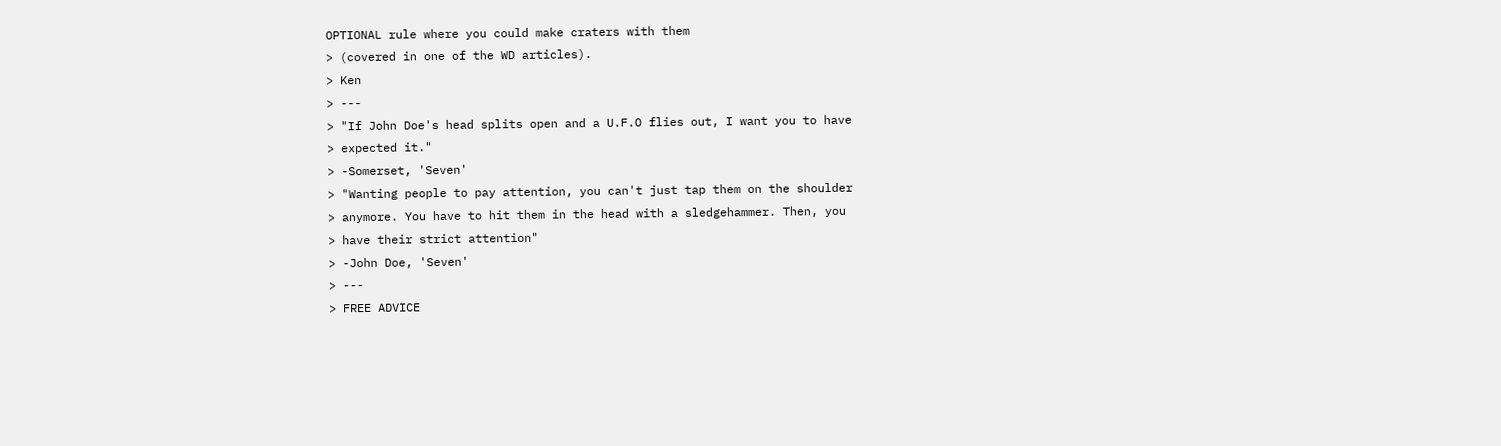OPTIONAL rule where you could make craters with them
> (covered in one of the WD articles).
> Ken
> ---
> "If John Doe's head splits open and a U.F.O flies out, I want you to have
> expected it."
> -Somerset, 'Seven'
> "Wanting people to pay attention, you can't just tap them on the shoulder
> anymore. You have to hit them in the head with a sledgehammer. Then, you
> have their strict attention"
> -John Doe, 'Seven'
> ---
> FREE ADVICE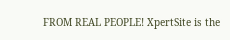FROM REAL PEOPLE! XpertSite is the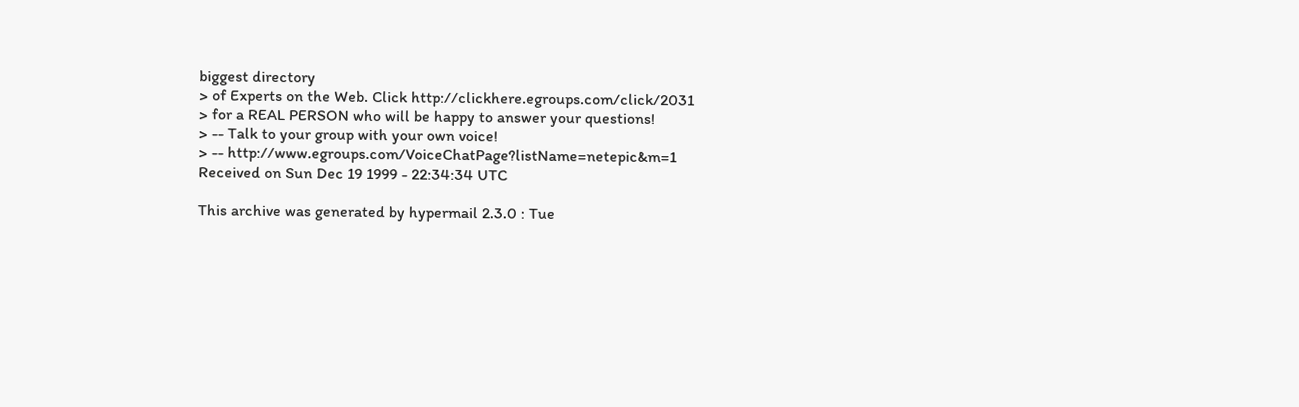biggest directory
> of Experts on the Web. Click http://clickhere.egroups.com/click/2031
> for a REAL PERSON who will be happy to answer your questions!
> -- Talk to your group with your own voice!
> -- http://www.egroups.com/VoiceChatPage?listName=netepic&m=1
Received on Sun Dec 19 1999 - 22:34:34 UTC

This archive was generated by hypermail 2.3.0 : Tue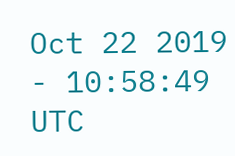Oct 22 2019 - 10:58:49 UTC